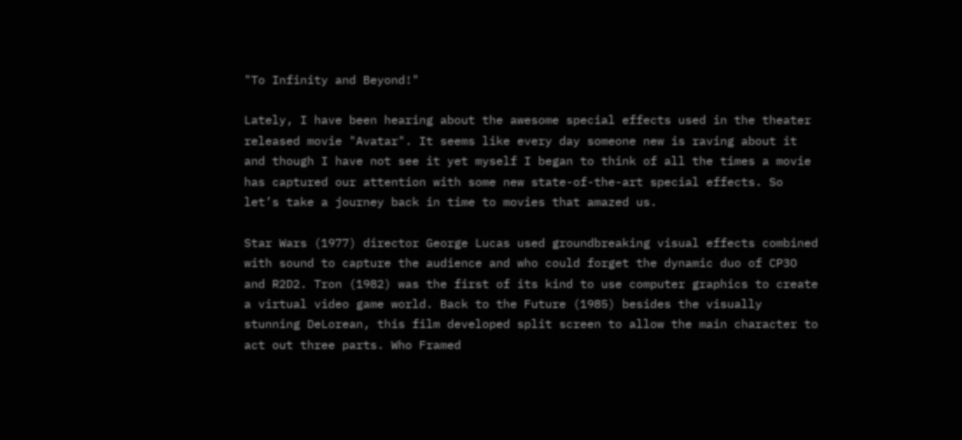"To Infinity and Beyond!"

Lately, I have been hearing about the awesome special effects used in the theater released movie "Avatar". It seems like every day someone new is raving about it and though I have not see it yet myself I began to think of all the times a movie has captured our attention with some new state-of-the-art special effects. So let’s take a journey back in time to movies that amazed us.

Star Wars (1977) director George Lucas used groundbreaking visual effects combined with sound to capture the audience and who could forget the dynamic duo of CP3O and R2D2. Tron (1982) was the first of its kind to use computer graphics to create a virtual video game world. Back to the Future (1985) besides the visually stunning DeLorean, this film developed split screen to allow the main character to act out three parts. Who Framed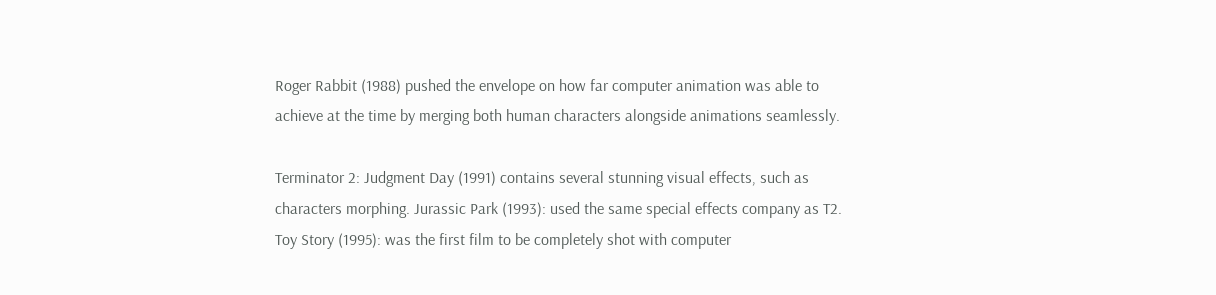Roger Rabbit (1988) pushed the envelope on how far computer animation was able to achieve at the time by merging both human characters alongside animations seamlessly.

Terminator 2: Judgment Day (1991) contains several stunning visual effects, such as characters morphing. Jurassic Park (1993): used the same special effects company as T2. Toy Story (1995): was the first film to be completely shot with computer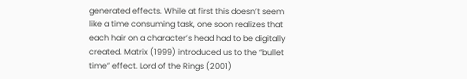generated effects. While at first this doesn’t seem like a time consuming task, one soon realizes that each hair on a character’s head had to be digitally created. Matrix (1999) introduced us to the “bullet time” effect. Lord of the Rings (2001)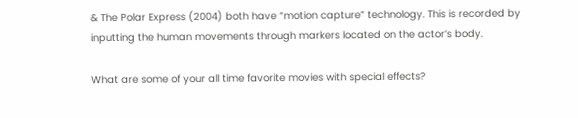& The Polar Express (2004) both have “motion capture” technology. This is recorded by inputting the human movements through markers located on the actor’s body.

What are some of your all time favorite movies with special effects?